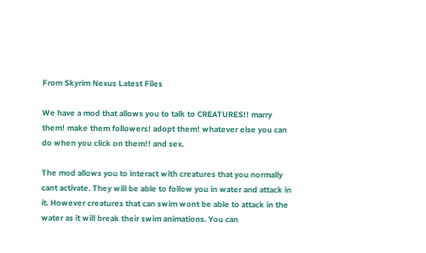From Skyrim Nexus Latest Files

We have a mod that allows you to talk to CREATURES!! marry them! make them followers! adopt them! whatever else you can do when you click on them!! and sex.

The mod allows you to interact with creatures that you normally cant activate. They will be able to follow you in water and attack in it. However creatures that can swim wont be able to attack in the water as it will break their swim animations. You can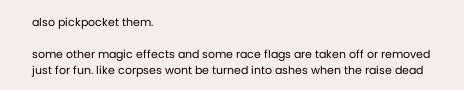also pickpocket them.

some other magic effects and some race flags are taken off or removed just for fun. like corpses wont be turned into ashes when the raise dead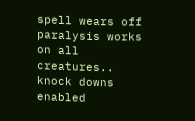spell wears off paralysis works on all creatures.. knock downs enabled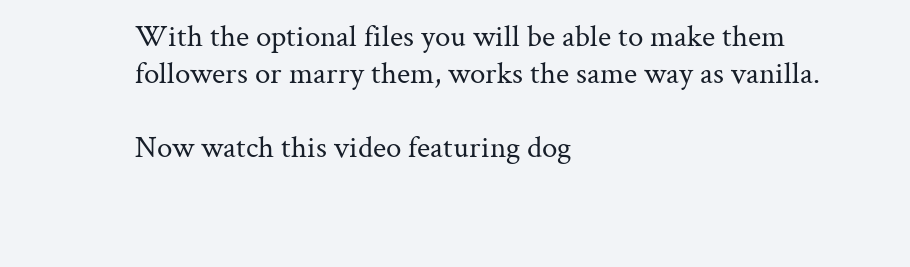With the optional files you will be able to make them followers or marry them, works the same way as vanilla.

Now watch this video featuring dog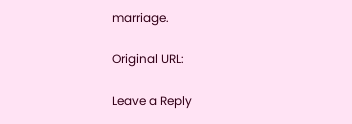marriage.

Original URL:

Leave a Reply